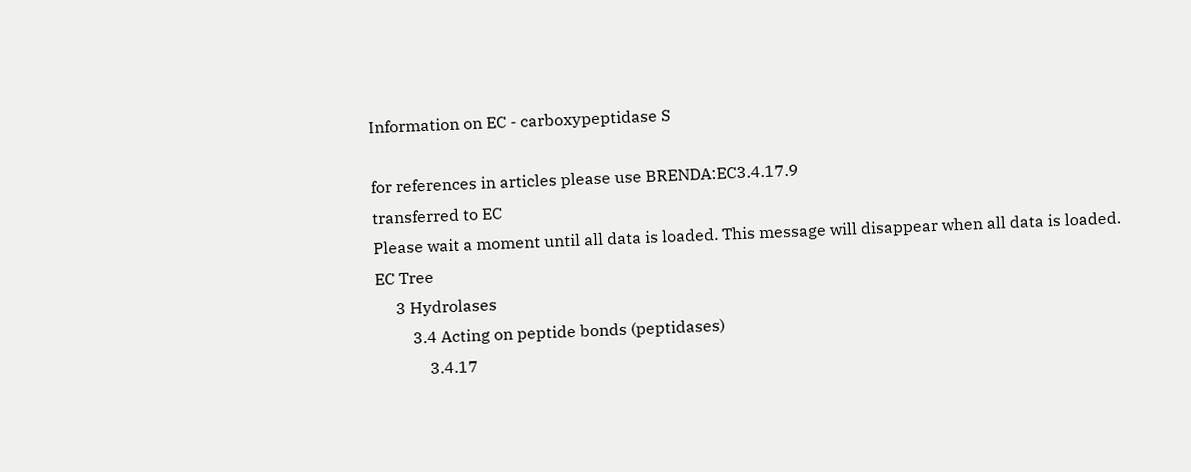Information on EC - carboxypeptidase S

for references in articles please use BRENDA:EC3.4.17.9
transferred to EC
Please wait a moment until all data is loaded. This message will disappear when all data is loaded.
EC Tree
     3 Hydrolases
         3.4 Acting on peptide bonds (peptidases)
             3.4.17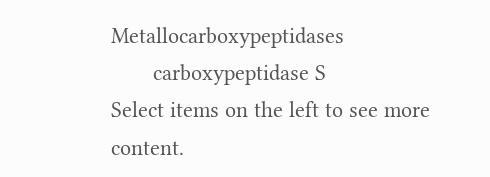Metallocarboxypeptidases
       carboxypeptidase S
Select items on the left to see more content.